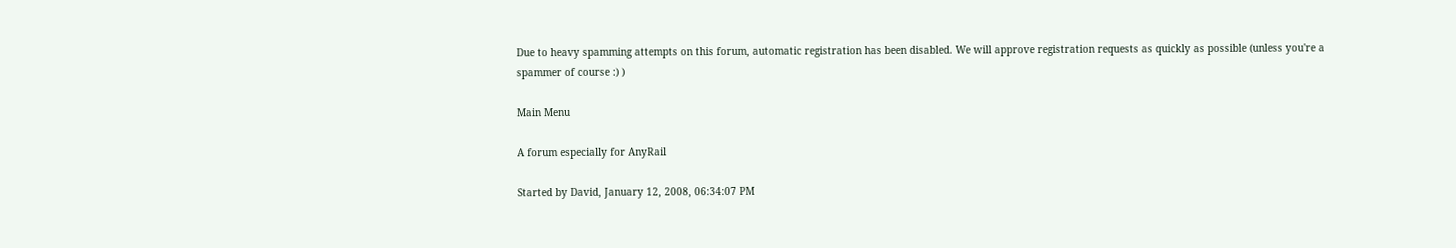Due to heavy spamming attempts on this forum, automatic registration has been disabled. We will approve registration requests as quickly as possible (unless you're a spammer of course :) )

Main Menu

A forum especially for AnyRail

Started by David, January 12, 2008, 06:34:07 PM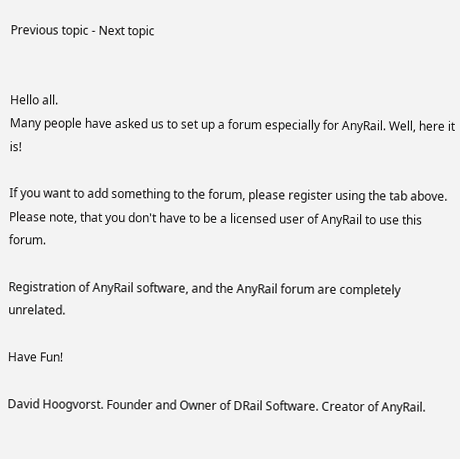Previous topic - Next topic


Hello all.
Many people have asked us to set up a forum especially for AnyRail. Well, here it is!

If you want to add something to the forum, please register using the tab above.
Please note, that you don't have to be a licensed user of AnyRail to use this forum.

Registration of AnyRail software, and the AnyRail forum are completely unrelated.

Have Fun!

David Hoogvorst. Founder and Owner of DRail Software. Creator of AnyRail.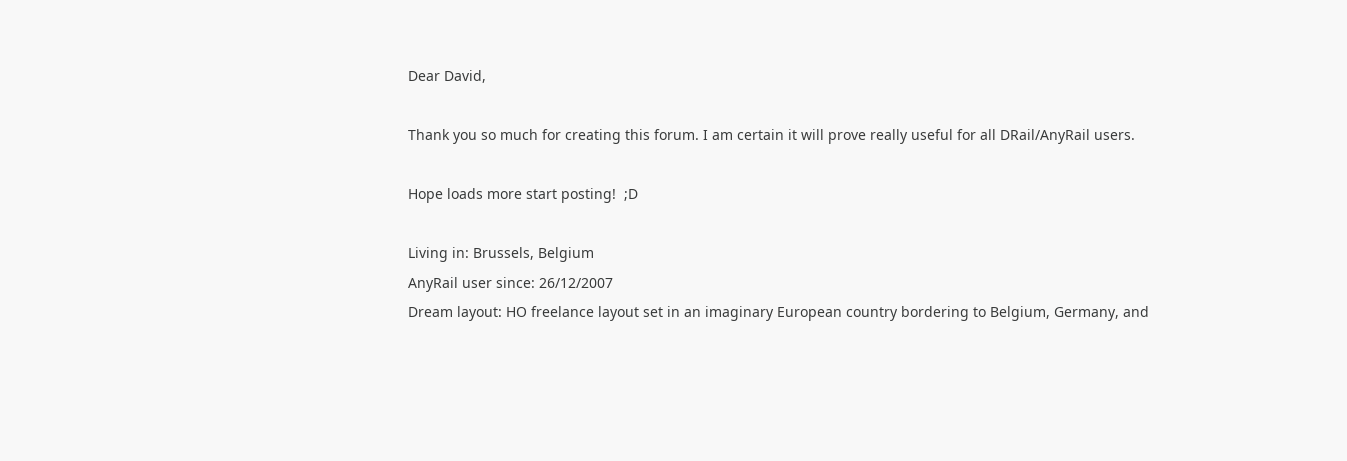Dear David,

Thank you so much for creating this forum. I am certain it will prove really useful for all DRail/AnyRail users.

Hope loads more start posting!  ;D

Living in: Brussels, Belgium
AnyRail user since: 26/12/2007
Dream layout: HO freelance layout set in an imaginary European country bordering to Belgium, Germany, and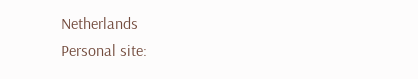Netherlands
Personal site: